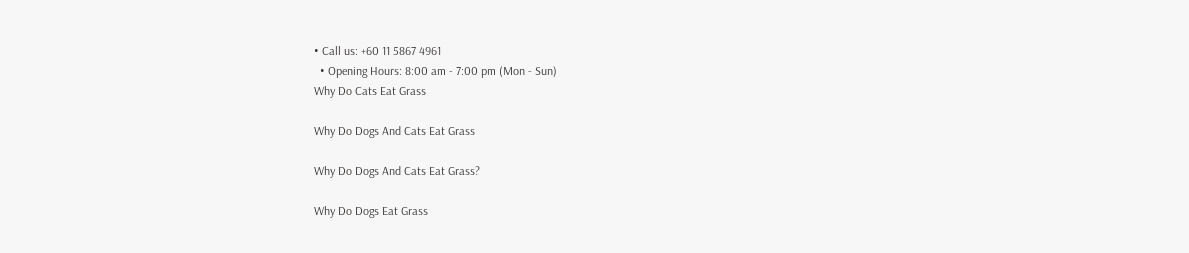• Call us: +60 11 5867 4961
  • Opening Hours: 8:00 am - 7:00 pm (Mon - Sun)
Why Do Cats Eat Grass

Why Do Dogs And Cats Eat Grass

Why Do Dogs And Cats Eat Grass?

Why Do Dogs Eat Grass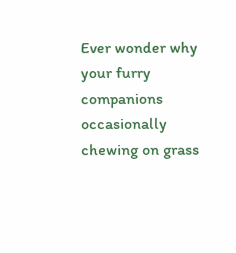Ever wonder why your furry companions occasionally chewing on grass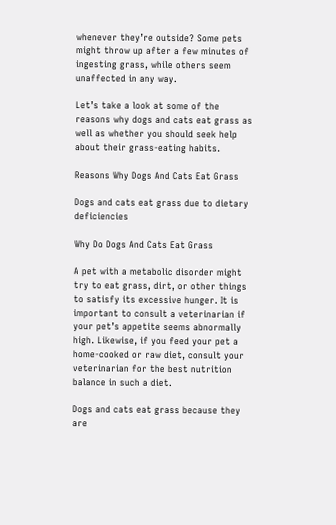whenever they’re outside? Some pets might throw up after a few minutes of ingesting grass, while others seem unaffected in any way.

Let’s take a look at some of the reasons why dogs and cats eat grass as well as whether you should seek help about their grass-eating habits.

Reasons Why Dogs And Cats Eat Grass

Dogs and cats eat grass due to dietary deficiencies

Why Do Dogs And Cats Eat Grass

A pet with a metabolic disorder might try to eat grass, dirt, or other things to satisfy its excessive hunger. It is important to consult a veterinarian if your pet’s appetite seems abnormally high. Likewise, if you feed your pet a home-cooked or raw diet, consult your veterinarian for the best nutrition balance in such a diet.

Dogs and cats eat grass because they are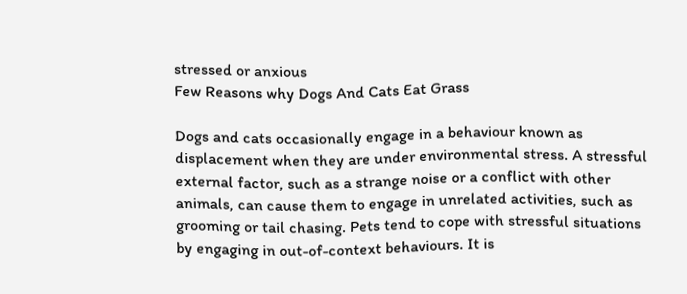stressed or anxious
Few Reasons why Dogs And Cats Eat Grass

Dogs and cats occasionally engage in a behaviour known as displacement when they are under environmental stress. A stressful external factor, such as a strange noise or a conflict with other animals, can cause them to engage in unrelated activities, such as grooming or tail chasing. Pets tend to cope with stressful situations by engaging in out-of-context behaviours. It is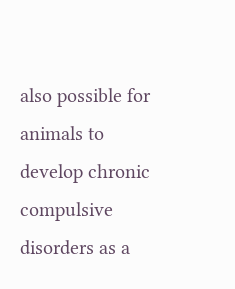also possible for animals to develop chronic compulsive disorders as a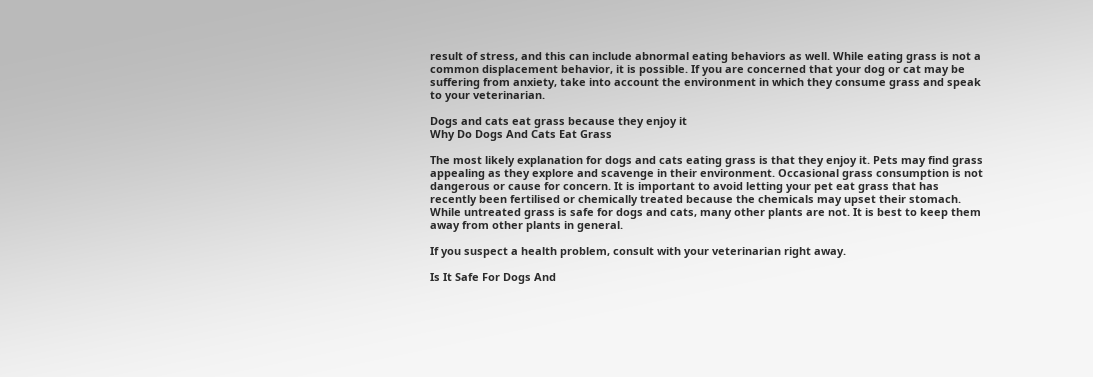result of stress, and this can include abnormal eating behaviors as well. While eating grass is not a common displacement behavior, it is possible. If you are concerned that your dog or cat may be suffering from anxiety, take into account the environment in which they consume grass and speak to your veterinarian.

Dogs and cats eat grass because they enjoy it
Why Do Dogs And Cats Eat Grass

The most likely explanation for dogs and cats eating grass is that they enjoy it. Pets may find grass appealing as they explore and scavenge in their environment. Occasional grass consumption is not dangerous or cause for concern. It is important to avoid letting your pet eat grass that has recently been fertilised or chemically treated because the chemicals may upset their stomach. While untreated grass is safe for dogs and cats, many other plants are not. It is best to keep them away from other plants in general.

If you suspect a health problem, consult with your veterinarian right away.

Is It Safe For Dogs And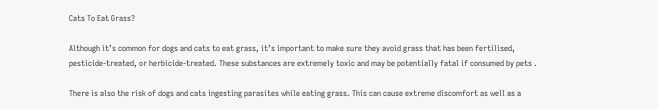Cats To Eat Grass?

Although it’s common for dogs and cats to eat grass, it’s important to make sure they avoid grass that has been fertilised, pesticide-treated, or herbicide-treated. These substances are extremely toxic and may be potentially fatal if consumed by pets .

There is also the risk of dogs and cats ingesting parasites while eating grass. This can cause extreme discomfort as well as a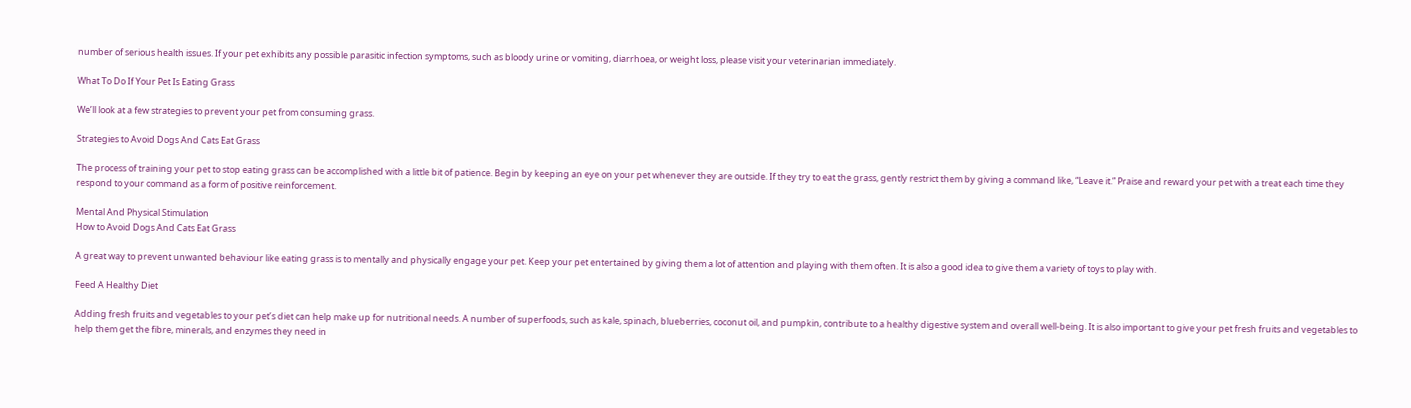number of serious health issues. If your pet exhibits any possible parasitic infection symptoms, such as bloody urine or vomiting, diarrhoea, or weight loss, please visit your veterinarian immediately.

What To Do If Your Pet Is Eating Grass

We’ll look at a few strategies to prevent your pet from consuming grass.

Strategies to Avoid Dogs And Cats Eat Grass

The process of training your pet to stop eating grass can be accomplished with a little bit of patience. Begin by keeping an eye on your pet whenever they are outside. If they try to eat the grass, gently restrict them by giving a command like, “Leave it.” Praise and reward your pet with a treat each time they respond to your command as a form of positive reinforcement.

Mental And Physical Stimulation
How to Avoid Dogs And Cats Eat Grass

A great way to prevent unwanted behaviour like eating grass is to mentally and physically engage your pet. Keep your pet entertained by giving them a lot of attention and playing with them often. It is also a good idea to give them a variety of toys to play with.

Feed A Healthy Diet

Adding fresh fruits and vegetables to your pet’s diet can help make up for nutritional needs. A number of superfoods, such as kale, spinach, blueberries, coconut oil, and pumpkin, contribute to a healthy digestive system and overall well-being. It is also important to give your pet fresh fruits and vegetables to help them get the fibre, minerals, and enzymes they need in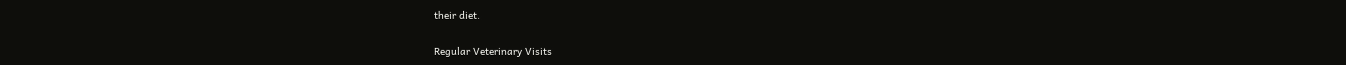their diet.

Regular Veterinary Visits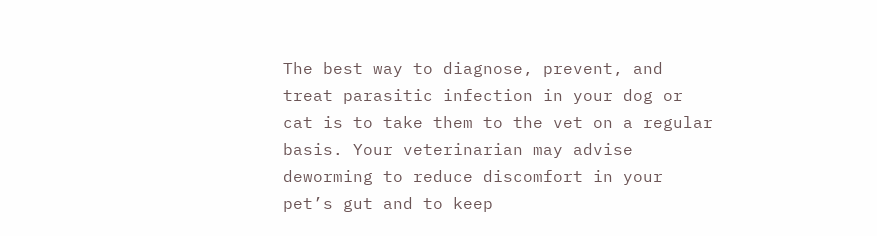The best way to diagnose, prevent, and treat parasitic infection in your dog or cat is to take them to the vet on a regular basis. Your veterinarian may advise deworming to reduce discomfort in your pet’s gut and to keep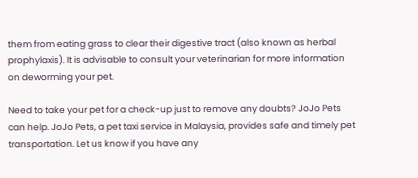them from eating grass to clear their digestive tract (also known as herbal prophylaxis). It is advisable to consult your veterinarian for more information on deworming your pet.

Need to take your pet for a check-up just to remove any doubts? JoJo Pets can help. JoJo Pets, a pet taxi service in Malaysia, provides safe and timely pet transportation. Let us know if you have any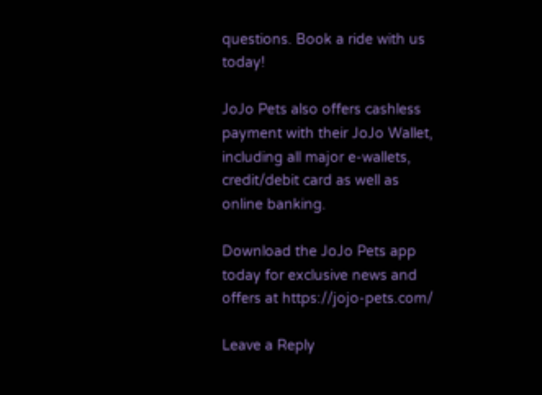questions. Book a ride with us today!

JoJo Pets also offers cashless payment with their JoJo Wallet, including all major e-wallets, credit/debit card as well as online banking.

Download the JoJo Pets app today for exclusive news and offers at https://jojo-pets.com/

Leave a Reply